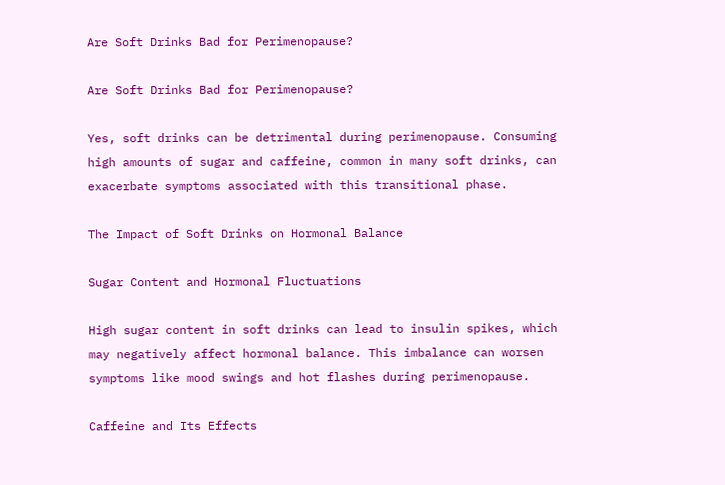Are Soft Drinks Bad for Perimenopause?

Are Soft Drinks Bad for Perimenopause?

Yes, soft drinks can be detrimental during perimenopause. Consuming high amounts of sugar and caffeine, common in many soft drinks, can exacerbate symptoms associated with this transitional phase.

The Impact of Soft Drinks on Hormonal Balance

Sugar Content and Hormonal Fluctuations

High sugar content in soft drinks can lead to insulin spikes, which may negatively affect hormonal balance. This imbalance can worsen symptoms like mood swings and hot flashes during perimenopause.

Caffeine and Its Effects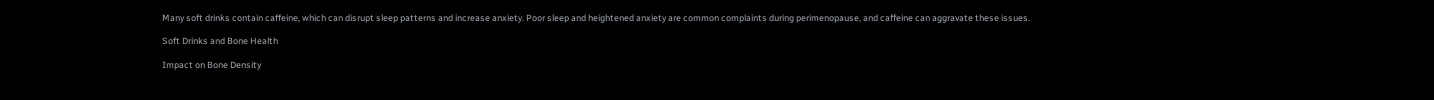Many soft drinks contain caffeine, which can disrupt sleep patterns and increase anxiety. Poor sleep and heightened anxiety are common complaints during perimenopause, and caffeine can aggravate these issues.

Soft Drinks and Bone Health

Impact on Bone Density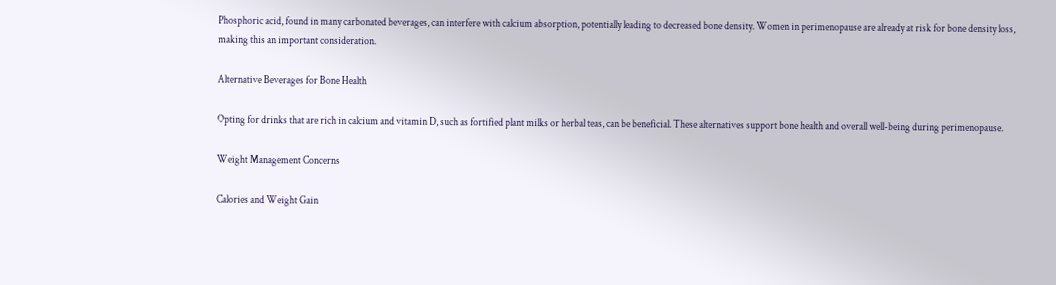Phosphoric acid, found in many carbonated beverages, can interfere with calcium absorption, potentially leading to decreased bone density. Women in perimenopause are already at risk for bone density loss, making this an important consideration.

Alternative Beverages for Bone Health

Opting for drinks that are rich in calcium and vitamin D, such as fortified plant milks or herbal teas, can be beneficial. These alternatives support bone health and overall well-being during perimenopause.

Weight Management Concerns

Calories and Weight Gain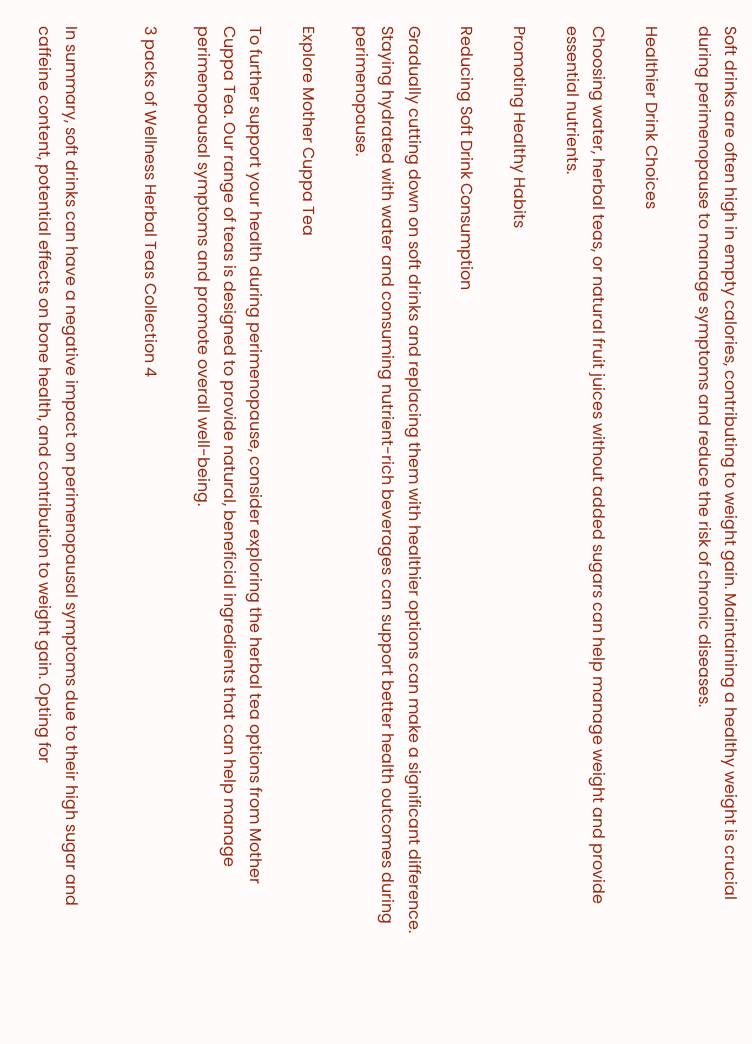Soft drinks are often high in empty calories, contributing to weight gain. Maintaining a healthy weight is crucial during perimenopause to manage symptoms and reduce the risk of chronic diseases.

Healthier Drink Choices

Choosing water, herbal teas, or natural fruit juices without added sugars can help manage weight and provide essential nutrients.

Promoting Healthy Habits

Reducing Soft Drink Consumption

Gradually cutting down on soft drinks and replacing them with healthier options can make a significant difference. Staying hydrated with water and consuming nutrient-rich beverages can support better health outcomes during perimenopause.

Explore Mother Cuppa Tea

To further support your health during perimenopause, consider exploring the herbal tea options from Mother Cuppa Tea. Our range of teas is designed to provide natural, beneficial ingredients that can help manage perimenopausal symptoms and promote overall well-being.

3 packs of Wellness Herbal Teas Collection 4


In summary, soft drinks can have a negative impact on perimenopausal symptoms due to their high sugar and caffeine content, potential effects on bone health, and contribution to weight gain. Opting for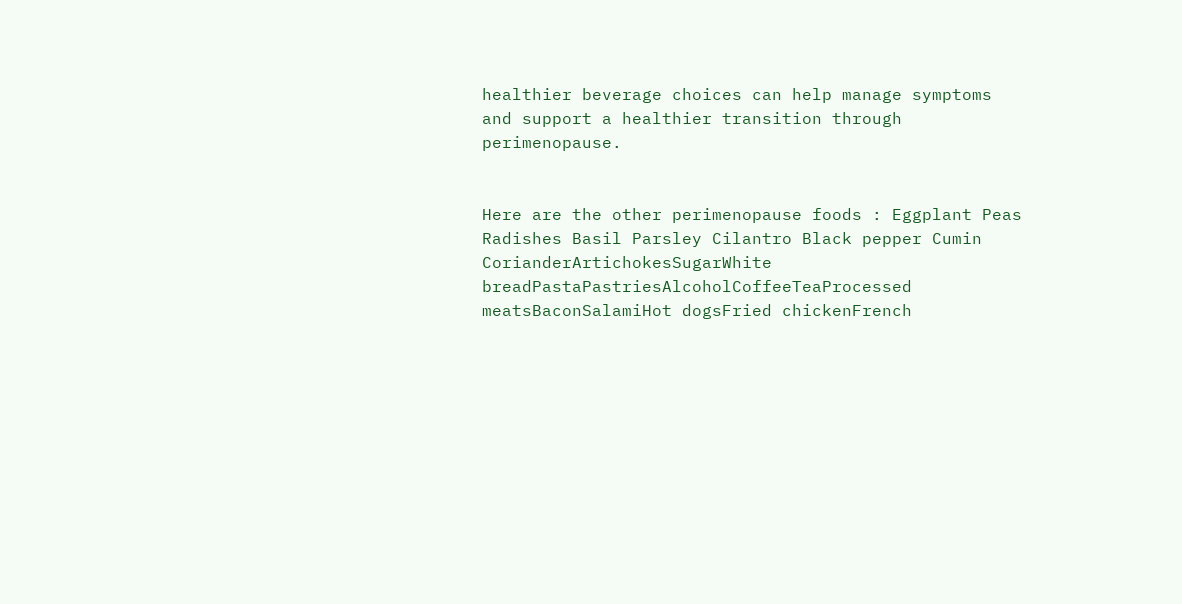healthier beverage choices can help manage symptoms and support a healthier transition through perimenopause.


Here are the other perimenopause foods : Eggplant Peas Radishes Basil Parsley Cilantro Black pepper Cumin CorianderArtichokesSugarWhite breadPastaPastriesAlcoholCoffeeTeaProcessed meatsBaconSalamiHot dogsFried chickenFrench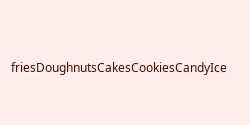friesDoughnutsCakesCookiesCandyIce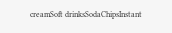creamSoft drinksSodaChipsInstant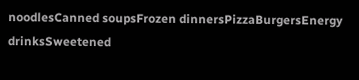noodlesCanned soupsFrozen dinnersPizzaBurgersEnergy drinksSweetened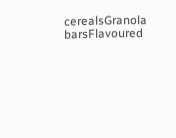cerealsGranola barsFlavoured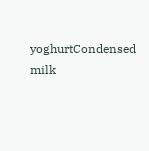yoghurtCondensed milk